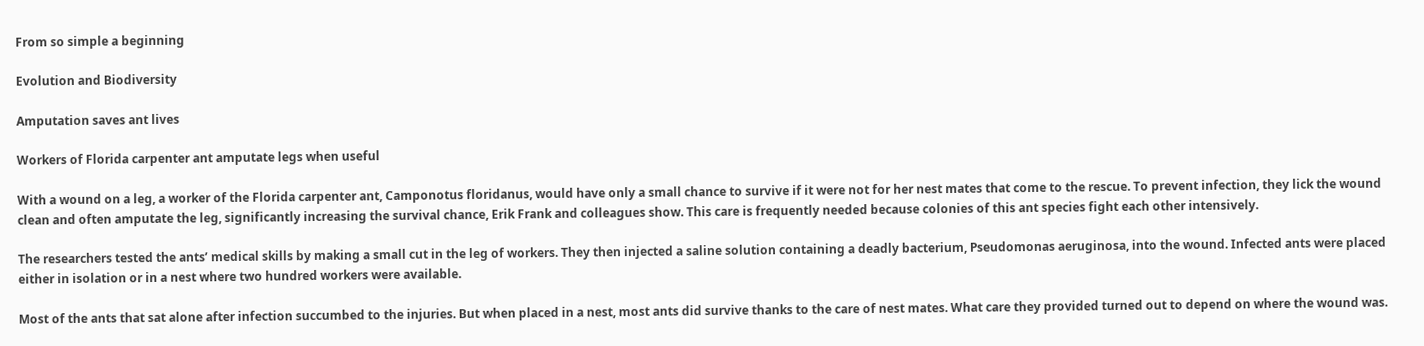From so simple a beginning

Evolution and Biodiversity

Amputation saves ant lives

Workers of Florida carpenter ant amputate legs when useful

With a wound on a leg, a worker of the Florida carpenter ant, Camponotus floridanus, would have only a small chance to survive if it were not for her nest mates that come to the rescue. To prevent infection, they lick the wound clean and often amputate the leg, significantly increasing the survival chance, Erik Frank and colleagues show. This care is frequently needed because colonies of this ant species fight each other intensively.

The researchers tested the ants’ medical skills by making a small cut in the leg of workers. They then injected a saline solution containing a deadly bacterium, Pseudomonas aeruginosa, into the wound. Infected ants were placed either in isolation or in a nest where two hundred workers were available.

Most of the ants that sat alone after infection succumbed to the injuries. But when placed in a nest, most ants did survive thanks to the care of nest mates. What care they provided turned out to depend on where the wound was.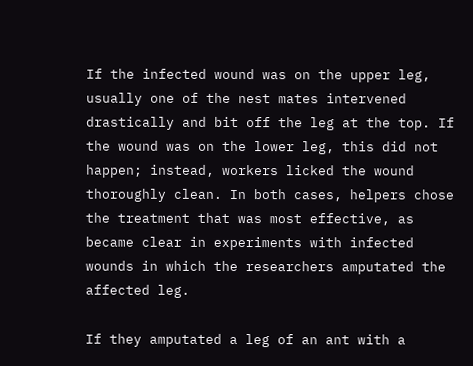If the infected wound was on the upper leg, usually one of the nest mates intervened drastically and bit off the leg at the top. If the wound was on the lower leg, this did not happen; instead, workers licked the wound thoroughly clean. In both cases, helpers chose the treatment that was most effective, as became clear in experiments with infected wounds in which the researchers amputated the affected leg.

If they amputated a leg of an ant with a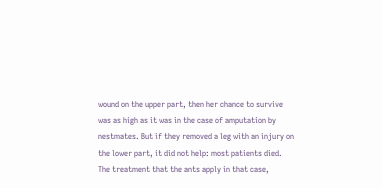wound on the upper part, then her chance to survive was as high as it was in the case of amputation by nestmates. But if they removed a leg with an injury on the lower part, it did not help: most patients died. The treatment that the ants apply in that case,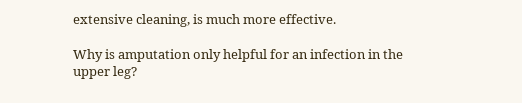extensive cleaning, is much more effective.

Why is amputation only helpful for an infection in the upper leg?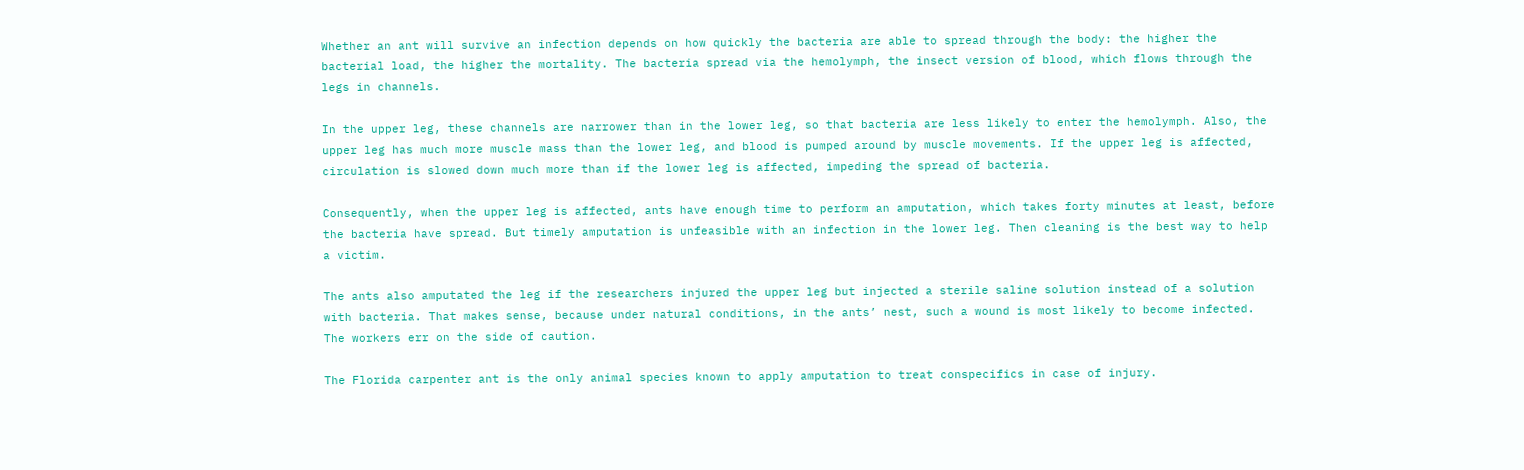Whether an ant will survive an infection depends on how quickly the bacteria are able to spread through the body: the higher the bacterial load, the higher the mortality. The bacteria spread via the hemolymph, the insect version of blood, which flows through the legs in channels.

In the upper leg, these channels are narrower than in the lower leg, so that bacteria are less likely to enter the hemolymph. Also, the upper leg has much more muscle mass than the lower leg, and blood is pumped around by muscle movements. If the upper leg is affected, circulation is slowed down much more than if the lower leg is affected, impeding the spread of bacteria.

Consequently, when the upper leg is affected, ants have enough time to perform an amputation, which takes forty minutes at least, before the bacteria have spread. But timely amputation is unfeasible with an infection in the lower leg. Then cleaning is the best way to help a victim.

The ants also amputated the leg if the researchers injured the upper leg but injected a sterile saline solution instead of a solution with bacteria. That makes sense, because under natural conditions, in the ants’ nest, such a wound is most likely to become infected. The workers err on the side of caution.

The Florida carpenter ant is the only animal species known to apply amputation to treat conspecifics in case of injury.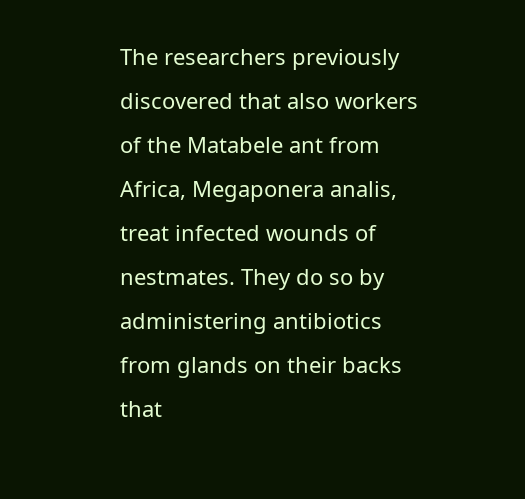The researchers previously discovered that also workers of the Matabele ant from Africa, Megaponera analis, treat infected wounds of nestmates. They do so by administering antibiotics from glands on their backs that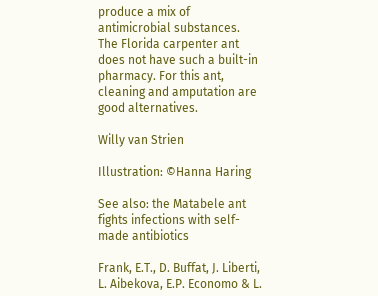produce a mix of antimicrobial substances. The Florida carpenter ant does not have such a built-in pharmacy. For this ant, cleaning and amputation are good alternatives.

Willy van Strien

Illustration: ©Hanna Haring

See also: the Matabele ant fights infections with self-made antibiotics

Frank, E.T., D. Buffat, J. Liberti, L. Aibekova, E.P. Economo & L.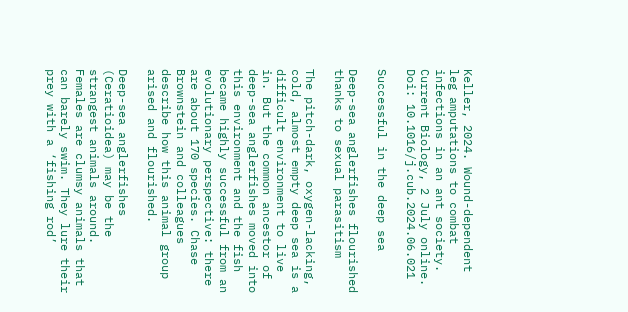Keller, 2024. Wound-dependent leg amputations to combat infections in an ant society. Current Biology, 2 July online. Doi: 10.1016/j.cub.2024.06.021

Successful in the deep sea

Deep-sea anglerfishes flourished thanks to sexual parasitism

The pitch-dark, oxygen-lacking, cold, almost empty deep sea is a difficult environment to live in. But the common ancestor of deep-sea anglerfishes moved into this environment and the fish became highly successful from an evolutionary perspective: there are about 170 species. Chase Brownstein and colleagues describe how this animal group arised and flourished.

Deep-sea anglerfishes (Ceratioidea) may be the strangest animals around. Females are clumsy animals that can barely swim. They lure their prey with a ‘fishing rod’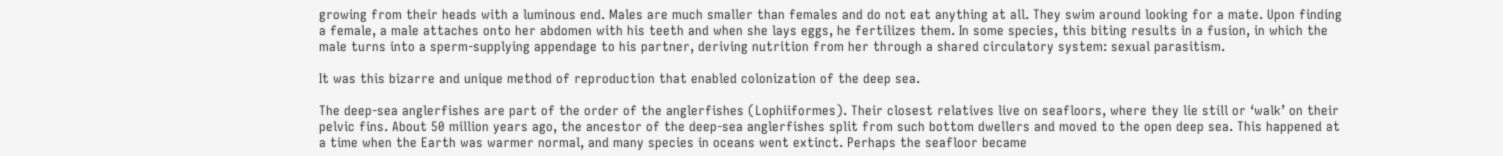growing from their heads with a luminous end. Males are much smaller than females and do not eat anything at all. They swim around looking for a mate. Upon finding a female, a male attaches onto her abdomen with his teeth and when she lays eggs, he fertilizes them. In some species, this biting results in a fusion, in which the male turns into a sperm-supplying appendage to his partner, deriving nutrition from her through a shared circulatory system: sexual parasitism.

It was this bizarre and unique method of reproduction that enabled colonization of the deep sea.

The deep-sea anglerfishes are part of the order of the anglerfishes (Lophiiformes). Their closest relatives live on seafloors, where they lie still or ‘walk’ on their pelvic fins. About 50 million years ago, the ancestor of the deep-sea anglerfishes split from such bottom dwellers and moved to the open deep sea. This happened at a time when the Earth was warmer normal, and many species in oceans went extinct. Perhaps the seafloor became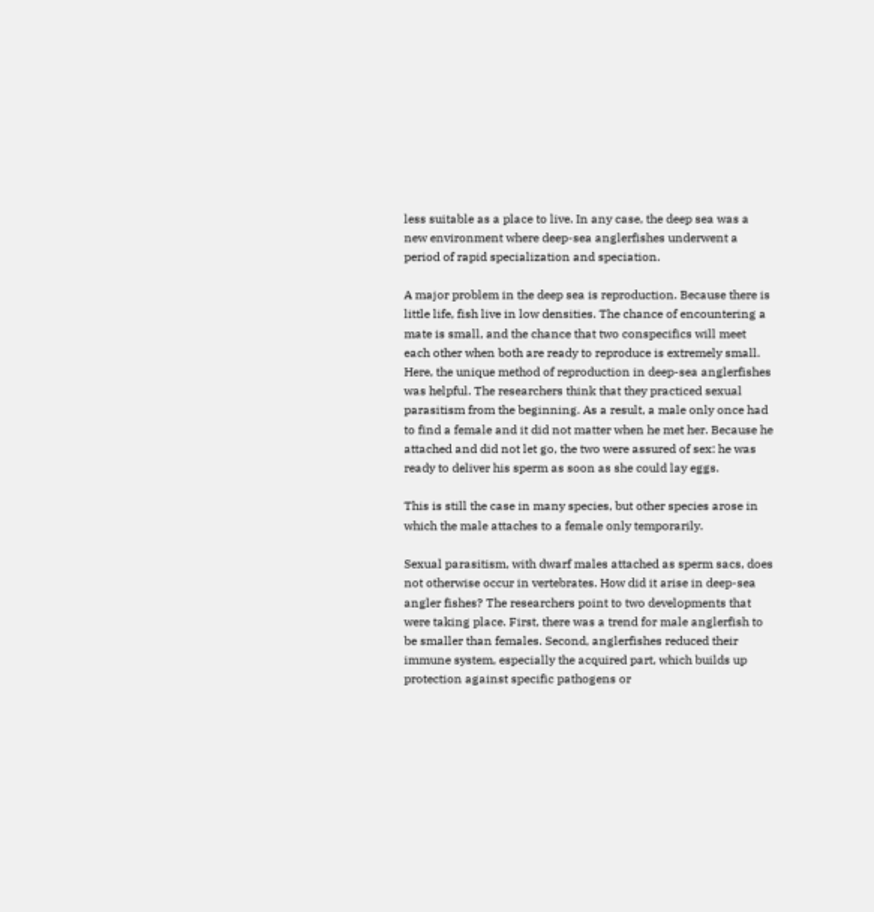less suitable as a place to live. In any case, the deep sea was a new environment where deep-sea anglerfishes underwent a period of rapid specialization and speciation.

A major problem in the deep sea is reproduction. Because there is little life, fish live in low densities. The chance of encountering a mate is small, and the chance that two conspecifics will meet each other when both are ready to reproduce is extremely small. Here, the unique method of reproduction in deep-sea anglerfishes was helpful. The researchers think that they practiced sexual parasitism from the beginning. As a result, a male only once had to find a female and it did not matter when he met her. Because he attached and did not let go, the two were assured of sex: he was ready to deliver his sperm as soon as she could lay eggs.

This is still the case in many species, but other species arose in which the male attaches to a female only temporarily.

Sexual parasitism, with dwarf males attached as sperm sacs, does not otherwise occur in vertebrates. How did it arise in deep-sea angler fishes? The researchers point to two developments that were taking place. First, there was a trend for male anglerfish to be smaller than females. Second, anglerfishes reduced their immune system, especially the acquired part, which builds up protection against specific pathogens or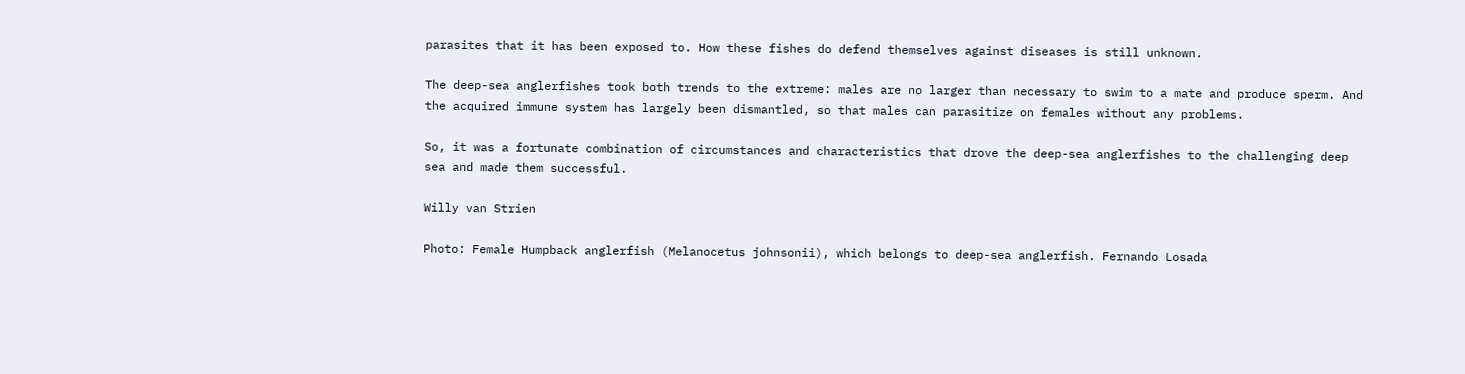parasites that it has been exposed to. How these fishes do defend themselves against diseases is still unknown.

The deep-sea anglerfishes took both trends to the extreme: males are no larger than necessary to swim to a mate and produce sperm. And the acquired immune system has largely been dismantled, so that males can parasitize on females without any problems.

So, it was a fortunate combination of circumstances and characteristics that drove the deep-sea anglerfishes to the challenging deep sea and made them successful.

Willy van Strien

Photo: Female Humpback anglerfish (Melanocetus johnsonii), which belongs to deep-sea anglerfish. Fernando Losada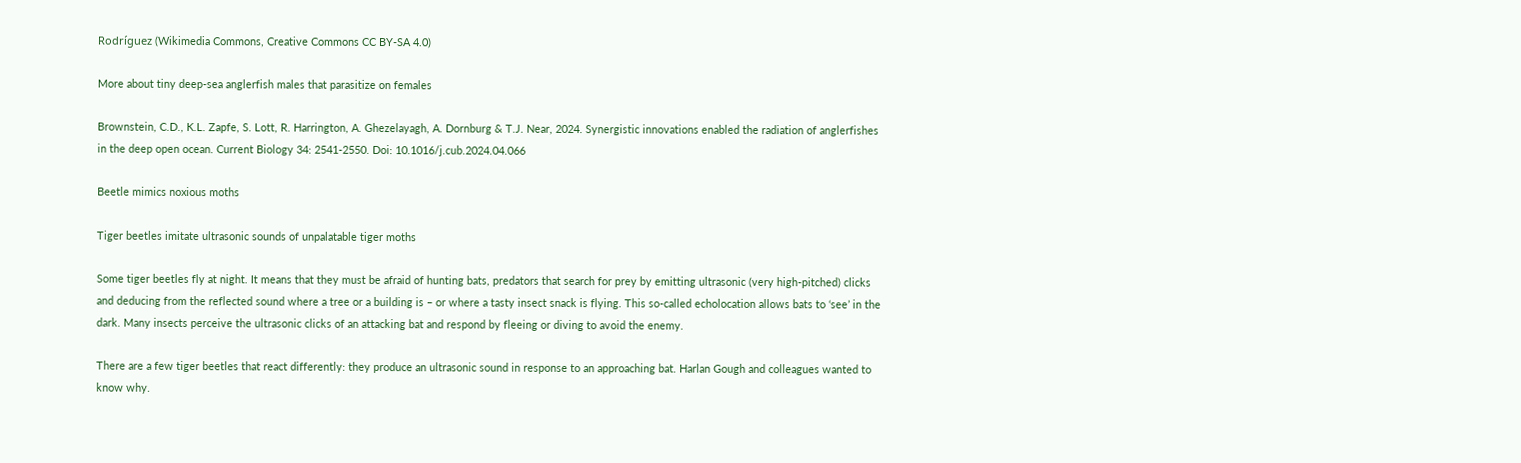Rodríguez (Wikimedia Commons, Creative Commons CC BY-SA 4.0)

More about tiny deep-sea anglerfish males that parasitize on females

Brownstein, C.D., K.L. Zapfe, S. Lott, R. Harrington, A. Ghezelayagh, A. Dornburg & T.J. Near, 2024. Synergistic innovations enabled the radiation of anglerfishes in the deep open ocean. Current Biology 34: 2541-2550. Doi: 10.1016/j.cub.2024.04.066

Beetle mimics noxious moths

Tiger beetles imitate ultrasonic sounds of unpalatable tiger moths

Some tiger beetles fly at night. It means that they must be afraid of hunting bats, predators that search for prey by emitting ultrasonic (very high-pitched) clicks and deducing from the reflected sound where a tree or a building is – or where a tasty insect snack is flying. This so-called echolocation allows bats to ‘see’ in the dark. Many insects perceive the ultrasonic clicks of an attacking bat and respond by fleeing or diving to avoid the enemy.

There are a few tiger beetles that react differently: they produce an ultrasonic sound in response to an approaching bat. Harlan Gough and colleagues wanted to know why.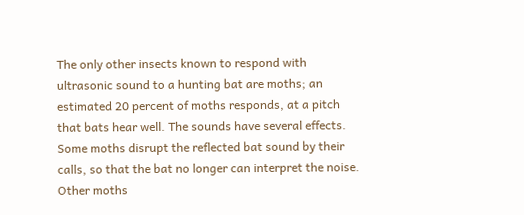The only other insects known to respond with ultrasonic sound to a hunting bat are moths; an estimated 20 percent of moths responds, at a pitch that bats hear well. The sounds have several effects. Some moths disrupt the reflected bat sound by their calls, so that the bat no longer can interpret the noise. Other moths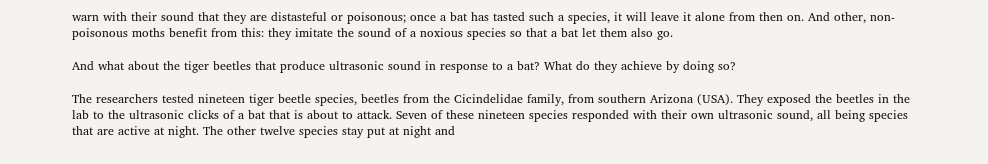warn with their sound that they are distasteful or poisonous; once a bat has tasted such a species, it will leave it alone from then on. And other, non-poisonous moths benefit from this: they imitate the sound of a noxious species so that a bat let them also go.

And what about the tiger beetles that produce ultrasonic sound in response to a bat? What do they achieve by doing so?

The researchers tested nineteen tiger beetle species, beetles from the Cicindelidae family, from southern Arizona (USA). They exposed the beetles in the lab to the ultrasonic clicks of a bat that is about to attack. Seven of these nineteen species responded with their own ultrasonic sound, all being species that are active at night. The other twelve species stay put at night and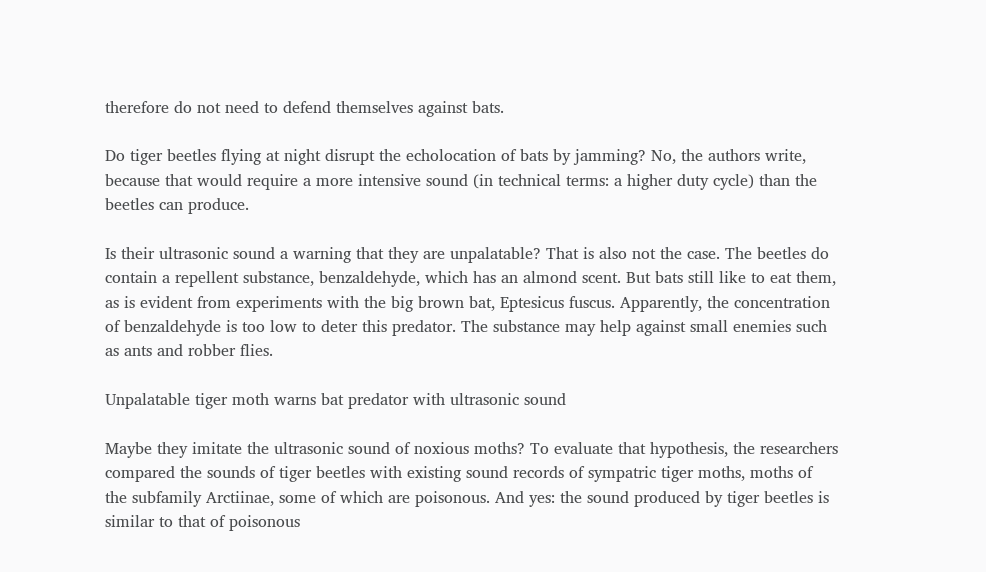therefore do not need to defend themselves against bats.

Do tiger beetles flying at night disrupt the echolocation of bats by jamming? No, the authors write, because that would require a more intensive sound (in technical terms: a higher duty cycle) than the beetles can produce.

Is their ultrasonic sound a warning that they are unpalatable? That is also not the case. The beetles do contain a repellent substance, benzaldehyde, which has an almond scent. But bats still like to eat them, as is evident from experiments with the big brown bat, Eptesicus fuscus. Apparently, the concentration of benzaldehyde is too low to deter this predator. The substance may help against small enemies such as ants and robber flies.

Unpalatable tiger moth warns bat predator with ultrasonic sound

Maybe they imitate the ultrasonic sound of noxious moths? To evaluate that hypothesis, the researchers compared the sounds of tiger beetles with existing sound records of sympatric tiger moths, moths of the subfamily Arctiinae, some of which are poisonous. And yes: the sound produced by tiger beetles is similar to that of poisonous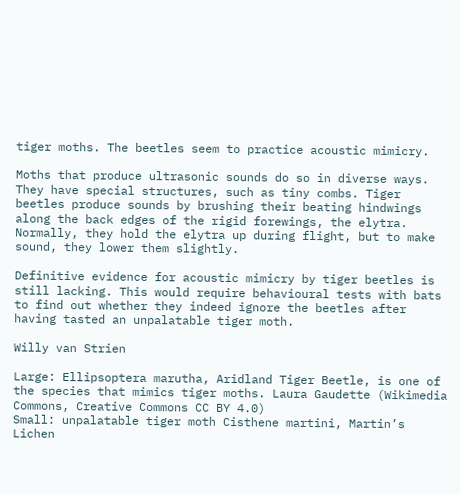tiger moths. The beetles seem to practice acoustic mimicry.

Moths that produce ultrasonic sounds do so in diverse ways. They have special structures, such as tiny combs. Tiger beetles produce sounds by brushing their beating hindwings along the back edges of the rigid forewings, the elytra. Normally, they hold the elytra up during flight, but to make sound, they lower them slightly.

Definitive evidence for acoustic mimicry by tiger beetles is still lacking. This would require behavioural tests with bats to find out whether they indeed ignore the beetles after having tasted an unpalatable tiger moth.

Willy van Strien

Large: Ellipsoptera marutha, Aridland Tiger Beetle, is one of the species that mimics tiger moths. Laura Gaudette (Wikimedia Commons, Creative Commons CC BY 4.0)
Small: unpalatable tiger moth Cisthene martini, Martin’s Lichen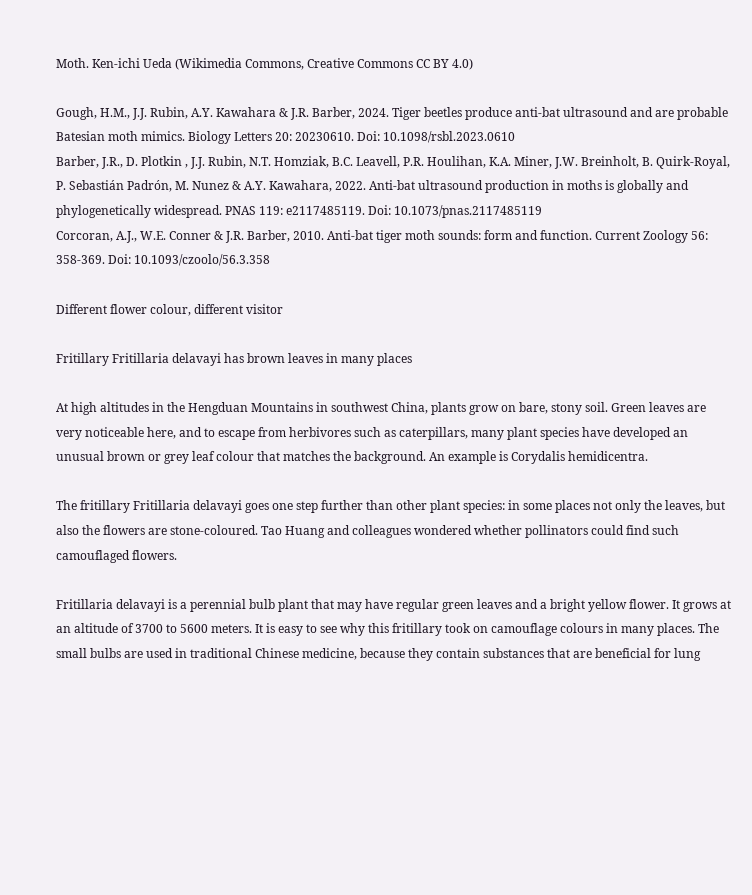Moth. Ken-ichi Ueda (Wikimedia Commons, Creative Commons CC BY 4.0)

Gough, H.M., J.J. Rubin, A.Y. Kawahara & J.R. Barber, 2024. Tiger beetles produce anti-bat ultrasound and are probable Batesian moth mimics. Biology Letters 20: 20230610. Doi: 10.1098/rsbl.2023.0610
Barber, J.R., D. Plotkin , J.J. Rubin, N.T. Homziak, B.C. Leavell, P.R. Houlihan, K.A. Miner, J.W. Breinholt, B. Quirk-Royal, P. Sebastián Padrón, M. Nunez & A.Y. Kawahara, 2022. Anti-bat ultrasound production in moths is globally and phylogenetically widespread. PNAS 119: e2117485119. Doi: 10.1073/pnas.2117485119
Corcoran, A.J., W.E. Conner & J.R. Barber, 2010. Anti-bat tiger moth sounds: form and function. Current Zoology 56: 358-369. Doi: 10.1093/czoolo/56.3.358

Different flower colour, different visitor

Fritillary Fritillaria delavayi has brown leaves in many places

At high altitudes in the Hengduan Mountains in southwest China, plants grow on bare, stony soil. Green leaves are very noticeable here, and to escape from herbivores such as caterpillars, many plant species have developed an unusual brown or grey leaf colour that matches the background. An example is Corydalis hemidicentra.

The fritillary Fritillaria delavayi goes one step further than other plant species: in some places not only the leaves, but also the flowers are stone-coloured. Tao Huang and colleagues wondered whether pollinators could find such camouflaged flowers.

Fritillaria delavayi is a perennial bulb plant that may have regular green leaves and a bright yellow flower. It grows at an altitude of 3700 to 5600 meters. It is easy to see why this fritillary took on camouflage colours in many places. The small bulbs are used in traditional Chinese medicine, because they contain substances that are beneficial for lung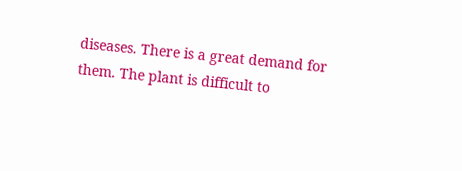diseases. There is a great demand for them. The plant is difficult to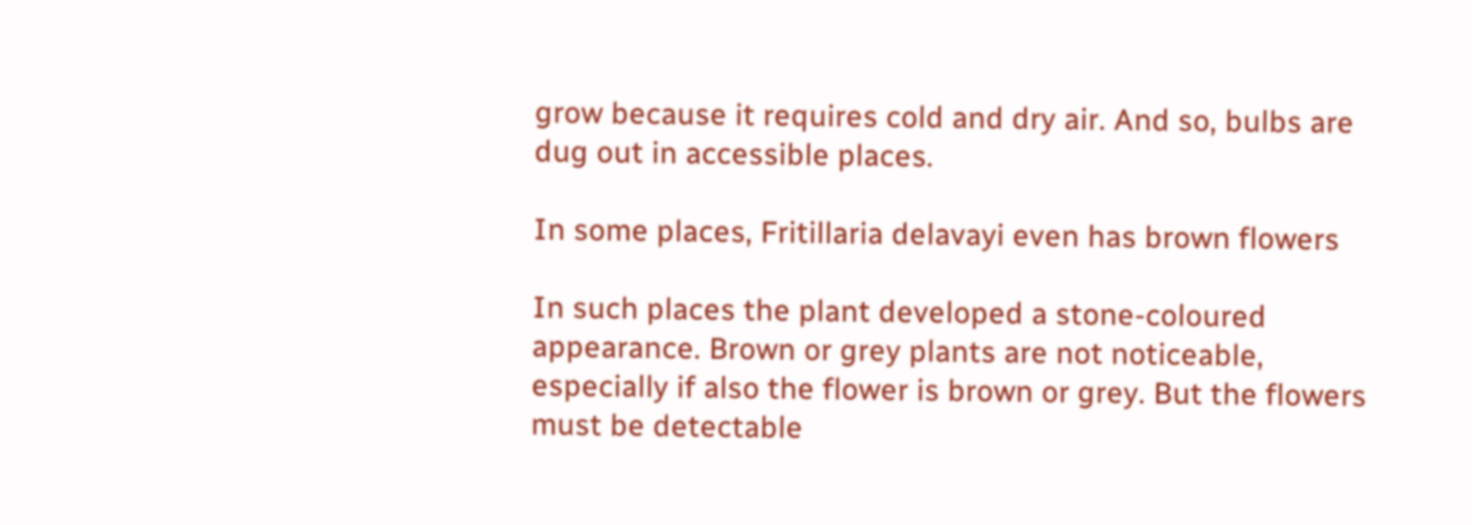grow because it requires cold and dry air. And so, bulbs are dug out in accessible places.

In some places, Fritillaria delavayi even has brown flowers

In such places the plant developed a stone-coloured appearance. Brown or grey plants are not noticeable, especially if also the flower is brown or grey. But the flowers must be detectable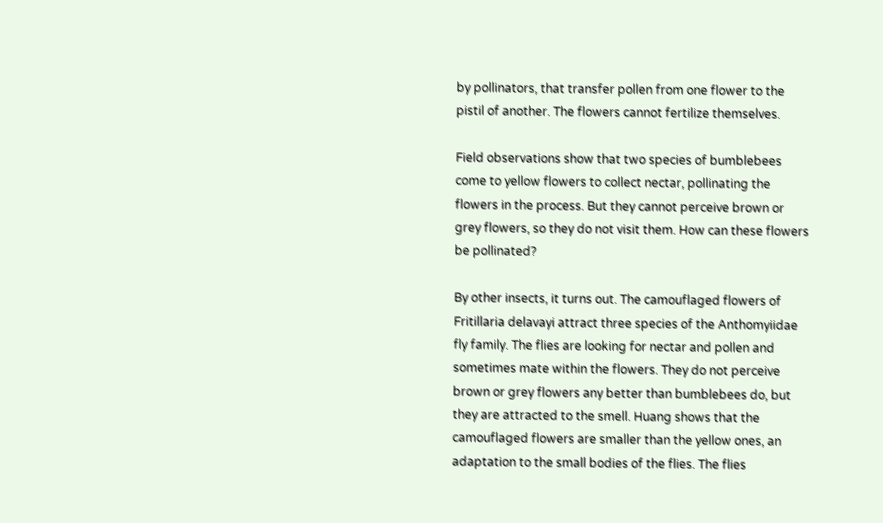by pollinators, that transfer pollen from one flower to the pistil of another. The flowers cannot fertilize themselves.

Field observations show that two species of bumblebees come to yellow flowers to collect nectar, pollinating the flowers in the process. But they cannot perceive brown or grey flowers, so they do not visit them. How can these flowers be pollinated?

By other insects, it turns out. The camouflaged flowers of Fritillaria delavayi attract three species of the Anthomyiidae fly family. The flies are looking for nectar and pollen and sometimes mate within the flowers. They do not perceive brown or grey flowers any better than bumblebees do, but they are attracted to the smell. Huang shows that the camouflaged flowers are smaller than the yellow ones, an adaptation to the small bodies of the flies. The flies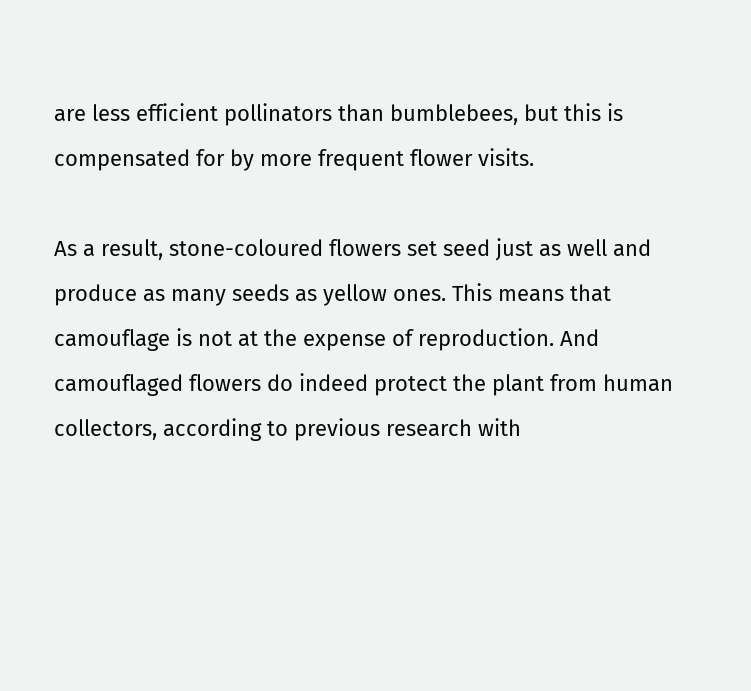are less efficient pollinators than bumblebees, but this is compensated for by more frequent flower visits.

As a result, stone-coloured flowers set seed just as well and produce as many seeds as yellow ones. This means that camouflage is not at the expense of reproduction. And camouflaged flowers do indeed protect the plant from human collectors, according to previous research with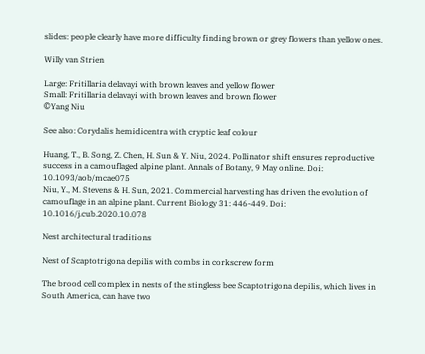slides: people clearly have more difficulty finding brown or grey flowers than yellow ones.

Willy van Strien

Large: Fritillaria delavayi with brown leaves and yellow flower
Small: Fritillaria delavayi with brown leaves and brown flower
©Yang Niu

See also: Corydalis hemidicentra with cryptic leaf colour

Huang, T., B. Song, Z. Chen, H. Sun & Y. Niu, 2024. Pollinator shift ensures reproductive success in a camouflaged alpine plant. Annals of Botany, 9 May online. Doi: 10.1093/aob/mcae075
Niu, Y., M. Stevens & H. Sun, 2021. Commercial harvesting has driven the evolution of camouflage in an alpine plant. Current Biology 31: 446-449. Doi: 10.1016/j.cub.2020.10.078

Nest architectural traditions

Nest of Scaptotrigona depilis with combs in corkscrew form

The brood cell complex in nests of the stingless bee Scaptotrigona depilis, which lives in South America, can have two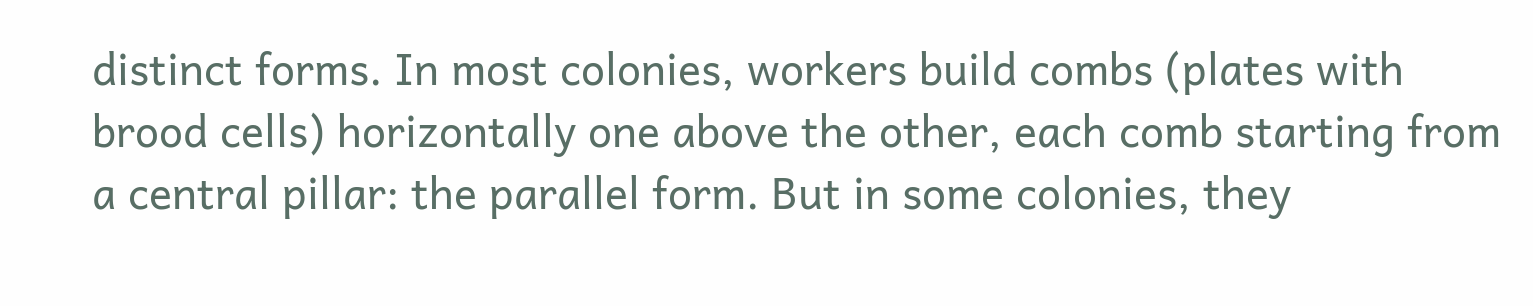distinct forms. In most colonies, workers build combs (plates with brood cells) horizontally one above the other, each comb starting from a central pillar: the parallel form. But in some colonies, they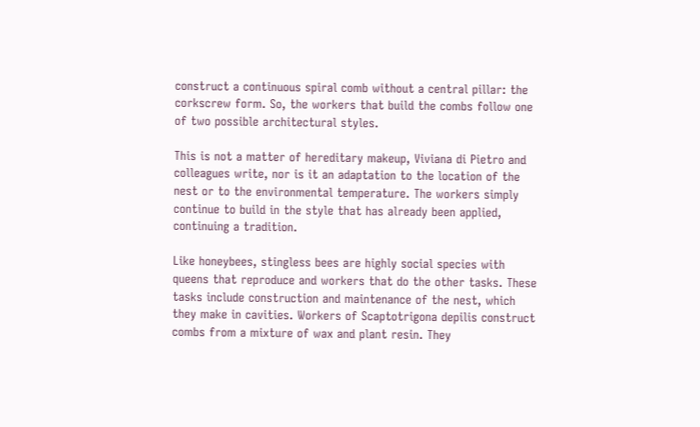construct a continuous spiral comb without a central pillar: the corkscrew form. So, the workers that build the combs follow one of two possible architectural styles.

This is not a matter of hereditary makeup, Viviana di Pietro and colleagues write, nor is it an adaptation to the location of the nest or to the environmental temperature. The workers simply continue to build in the style that has already been applied, continuing a tradition.

Like honeybees, stingless bees are highly social species with queens that reproduce and workers that do the other tasks. These tasks include construction and maintenance of the nest, which they make in cavities. Workers of Scaptotrigona depilis construct combs from a mixture of wax and plant resin. They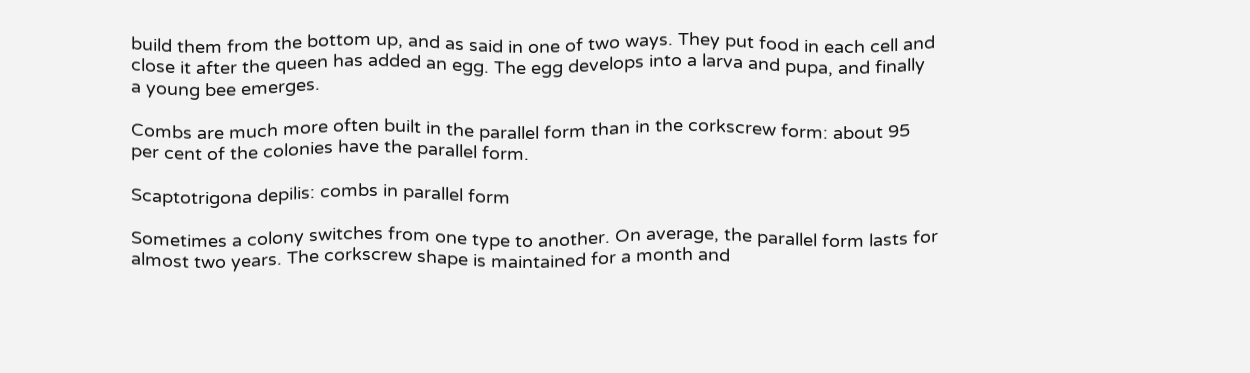build them from the bottom up, and as said in one of two ways. They put food in each cell and close it after the queen has added an egg. The egg develops into a larva and pupa, and finally a young bee emerges.

Combs are much more often built in the parallel form than in the corkscrew form: about 95 per cent of the colonies have the parallel form.

Scaptotrigona depilis: combs in parallel form

Sometimes a colony switches from one type to another. On average, the parallel form lasts for almost two years. The corkscrew shape is maintained for a month and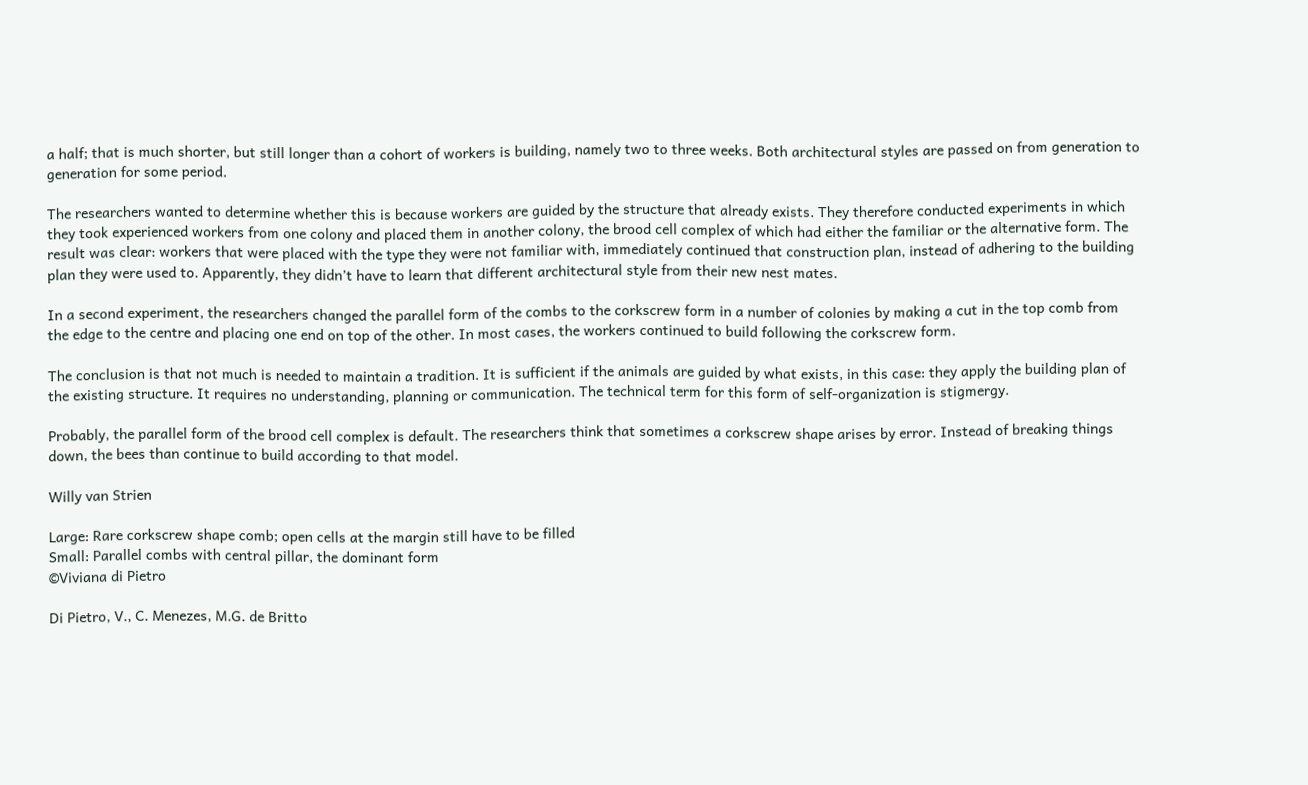a half; that is much shorter, but still longer than a cohort of workers is building, namely two to three weeks. Both architectural styles are passed on from generation to generation for some period.

The researchers wanted to determine whether this is because workers are guided by the structure that already exists. They therefore conducted experiments in which they took experienced workers from one colony and placed them in another colony, the brood cell complex of which had either the familiar or the alternative form. The result was clear: workers that were placed with the type they were not familiar with, immediately continued that construction plan, instead of adhering to the building plan they were used to. Apparently, they didn’t have to learn that different architectural style from their new nest mates.

In a second experiment, the researchers changed the parallel form of the combs to the corkscrew form in a number of colonies by making a cut in the top comb from the edge to the centre and placing one end on top of the other. In most cases, the workers continued to build following the corkscrew form.

The conclusion is that not much is needed to maintain a tradition. It is sufficient if the animals are guided by what exists, in this case: they apply the building plan of the existing structure. It requires no understanding, planning or communication. The technical term for this form of self-organization is stigmergy.

Probably, the parallel form of the brood cell complex is default. The researchers think that sometimes a corkscrew shape arises by error. Instead of breaking things down, the bees than continue to build according to that model.

Willy van Strien

Large: Rare corkscrew shape comb; open cells at the margin still have to be filled
Small: Parallel combs with central pillar, the dominant form
©Viviana di Pietro

Di Pietro, V., C. Menezes, M.G. de Britto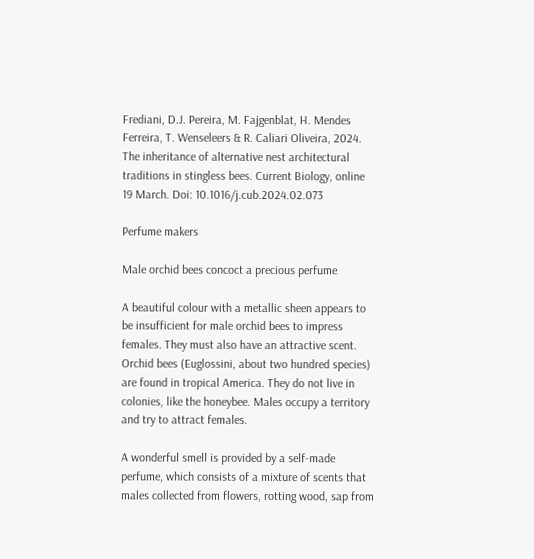Frediani, D.J. Pereira, M. Fajgenblat, H. Mendes Ferreira, T. Wenseleers & R. Caliari Oliveira, 2024. The inheritance of alternative nest architectural traditions in stingless bees. Current Biology, online 19 March. Doi: 10.1016/j.cub.2024.02.073

Perfume makers

Male orchid bees concoct a precious perfume

A beautiful colour with a metallic sheen appears to be insufficient for male orchid bees to impress females. They must also have an attractive scent. Orchid bees (Euglossini, about two hundred species) are found in tropical America. They do not live in colonies, like the honeybee. Males occupy a territory and try to attract females.

A wonderful smell is provided by a self-made perfume, which consists of a mixture of scents that males collected from flowers, rotting wood, sap from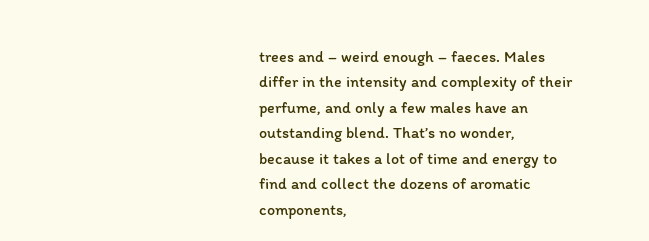trees and – weird enough – faeces. Males differ in the intensity and complexity of their perfume, and only a few males have an outstanding blend. That’s no wonder, because it takes a lot of time and energy to find and collect the dozens of aromatic components,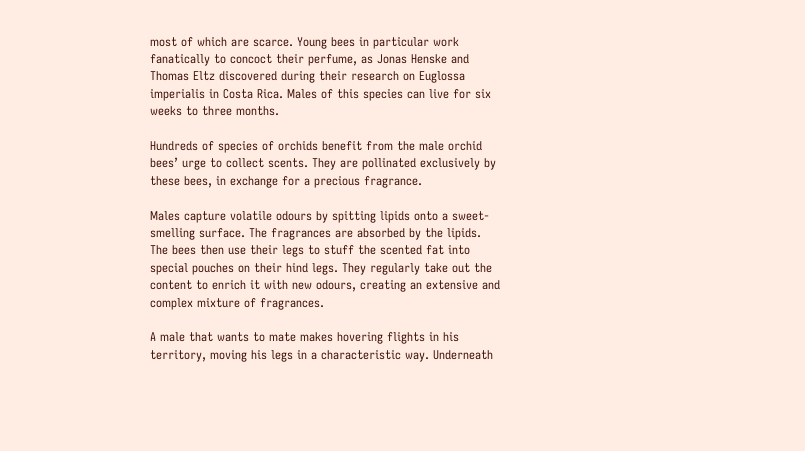most of which are scarce. Young bees in particular work fanatically to concoct their perfume, as Jonas Henske and Thomas Eltz discovered during their research on Euglossa imperialis in Costa Rica. Males of this species can live for six weeks to three months.

Hundreds of species of orchids benefit from the male orchid bees’ urge to collect scents. They are pollinated exclusively by these bees, in exchange for a precious fragrance.

Males capture volatile odours by spitting lipids onto a sweet-smelling surface. The fragrances are absorbed by the lipids. The bees then use their legs to stuff the scented fat into special pouches on their hind legs. They regularly take out the content to enrich it with new odours, creating an extensive and complex mixture of fragrances.

A male that wants to mate makes hovering flights in his territory, moving his legs in a characteristic way. Underneath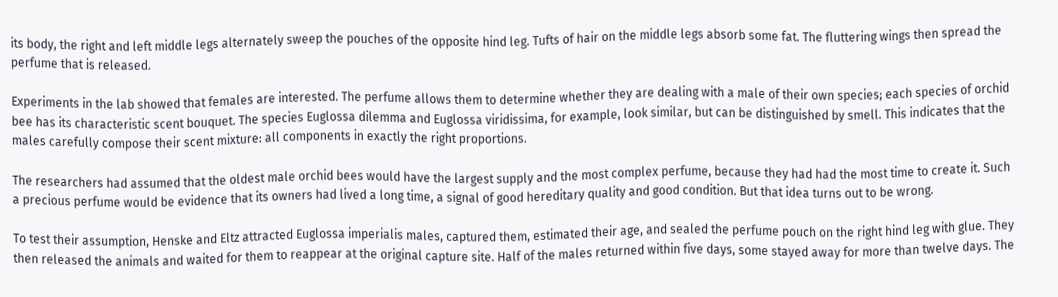its body, the right and left middle legs alternately sweep the pouches of the opposite hind leg. Tufts of hair on the middle legs absorb some fat. The fluttering wings then spread the perfume that is released.

Experiments in the lab showed that females are interested. The perfume allows them to determine whether they are dealing with a male of their own species; each species of orchid bee has its characteristic scent bouquet. The species Euglossa dilemma and Euglossa viridissima, for example, look similar, but can be distinguished by smell. This indicates that the males carefully compose their scent mixture: all components in exactly the right proportions.

The researchers had assumed that the oldest male orchid bees would have the largest supply and the most complex perfume, because they had had the most time to create it. Such a precious perfume would be evidence that its owners had lived a long time, a signal of good hereditary quality and good condition. But that idea turns out to be wrong.

To test their assumption, Henske and Eltz attracted Euglossa imperialis males, captured them, estimated their age, and sealed the perfume pouch on the right hind leg with glue. They then released the animals and waited for them to reappear at the original capture site. Half of the males returned within five days, some stayed away for more than twelve days. The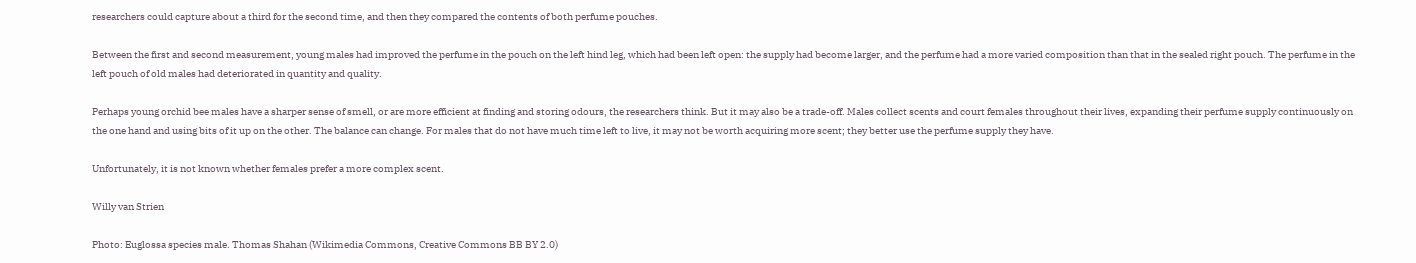researchers could capture about a third for the second time, and then they compared the contents of both perfume pouches.

Between the first and second measurement, young males had improved the perfume in the pouch on the left hind leg, which had been left open: the supply had become larger, and the perfume had a more varied composition than that in the sealed right pouch. The perfume in the left pouch of old males had deteriorated in quantity and quality.

Perhaps young orchid bee males have a sharper sense of smell, or are more efficient at finding and storing odours, the researchers think. But it may also be a trade-off. Males collect scents and court females throughout their lives, expanding their perfume supply continuously on the one hand and using bits of it up on the other. The balance can change. For males that do not have much time left to live, it may not be worth acquiring more scent; they better use the perfume supply they have.

Unfortunately, it is not known whether females prefer a more complex scent.

Willy van Strien

Photo: Euglossa species male. Thomas Shahan (Wikimedia Commons, Creative Commons BB BY 2.0)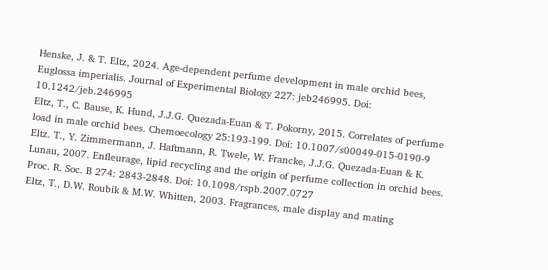Henske, J. & T. Eltz, 2024. Age-dependent perfume development in male orchid bees, Euglossa imperialis. Journal of Experimental Biology 227: jeb246995. Doi: 10.1242/jeb.246995
Eltz, T., C. Bause, K. Hund, J.J.G. Quezada-Euan & T. Pokorny, 2015. Correlates of perfume load in male orchid bees. Chemoecology 25:193-199. Doi: 10.1007/s00049-015-0190-9
Eltz. T., Y. Zimmermann, J. Haftmann, R. Twele, W. Francke, J.J.G. Quezada-Euan & K. Lunau, 2007. Enfleurage, lipid recycling and the origin of perfume collection in orchid bees. Proc. R. Soc. B 274: 2843-2848. Doi: 10.1098/rspb.2007.0727
Eltz, T., D.W. Roubik & M.W. Whitten, 2003. Fragrances, male display and mating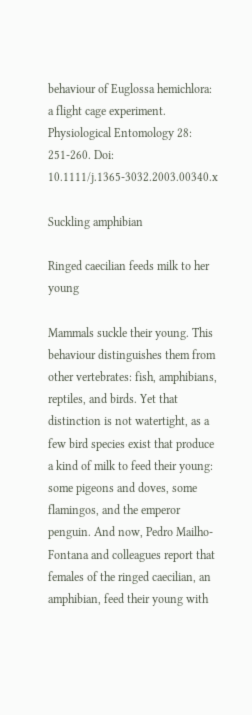behaviour of Euglossa hemichlora: a flight cage experiment. Physiological Entomology 28: 251-260. Doi: 10.1111/j.1365-3032.2003.00340.x

Suckling amphibian

Ringed caecilian feeds milk to her young

Mammals suckle their young. This behaviour distinguishes them from other vertebrates: fish, amphibians, reptiles, and birds. Yet that distinction is not watertight, as a few bird species exist that produce a kind of milk to feed their young: some pigeons and doves, some flamingos, and the emperor penguin. And now, Pedro Mailho-Fontana and colleagues report that females of the ringed caecilian, an amphibian, feed their young with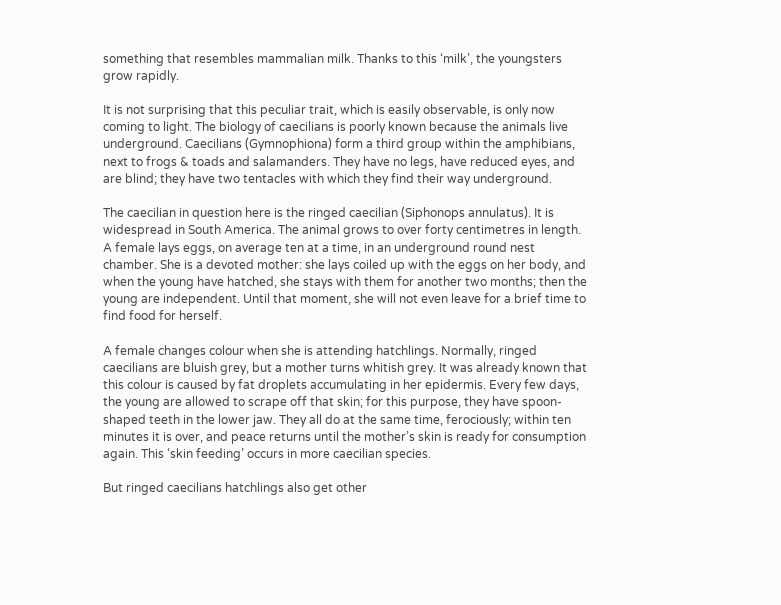something that resembles mammalian milk. Thanks to this ‘milk’, the youngsters grow rapidly.

It is not surprising that this peculiar trait, which is easily observable, is only now coming to light. The biology of caecilians is poorly known because the animals live underground. Caecilians (Gymnophiona) form a third group within the amphibians, next to frogs & toads and salamanders. They have no legs, have reduced eyes, and are blind; they have two tentacles with which they find their way underground.

The caecilian in question here is the ringed caecilian (Siphonops annulatus). It is widespread in South America. The animal grows to over forty centimetres in length. A female lays eggs, on average ten at a time, in an underground round nest chamber. She is a devoted mother: she lays coiled up with the eggs on her body, and when the young have hatched, she stays with them for another two months; then the young are independent. Until that moment, she will not even leave for a brief time to find food for herself.

A female changes colour when she is attending hatchlings. Normally, ringed caecilians are bluish grey, but a mother turns whitish grey. It was already known that this colour is caused by fat droplets accumulating in her epidermis. Every few days, the young are allowed to scrape off that skin; for this purpose, they have spoon-shaped teeth in the lower jaw. They all do at the same time, ferociously; within ten minutes it is over, and peace returns until the mother’s skin is ready for consumption again. This ‘skin feeding’ occurs in more caecilian species.

But ringed caecilians hatchlings also get other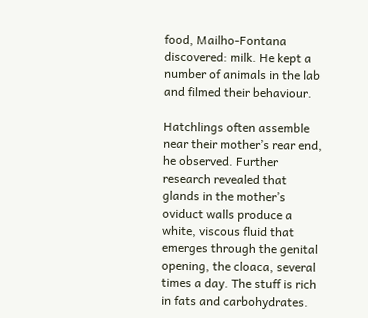food, Mailho-Fontana discovered: milk. He kept a number of animals in the lab and filmed their behaviour.

Hatchlings often assemble near their mother’s rear end, he observed. Further research revealed that glands in the mother’s oviduct walls produce a white, viscous fluid that emerges through the genital opening, the cloaca, several times a day. The stuff is rich in fats and carbohydrates.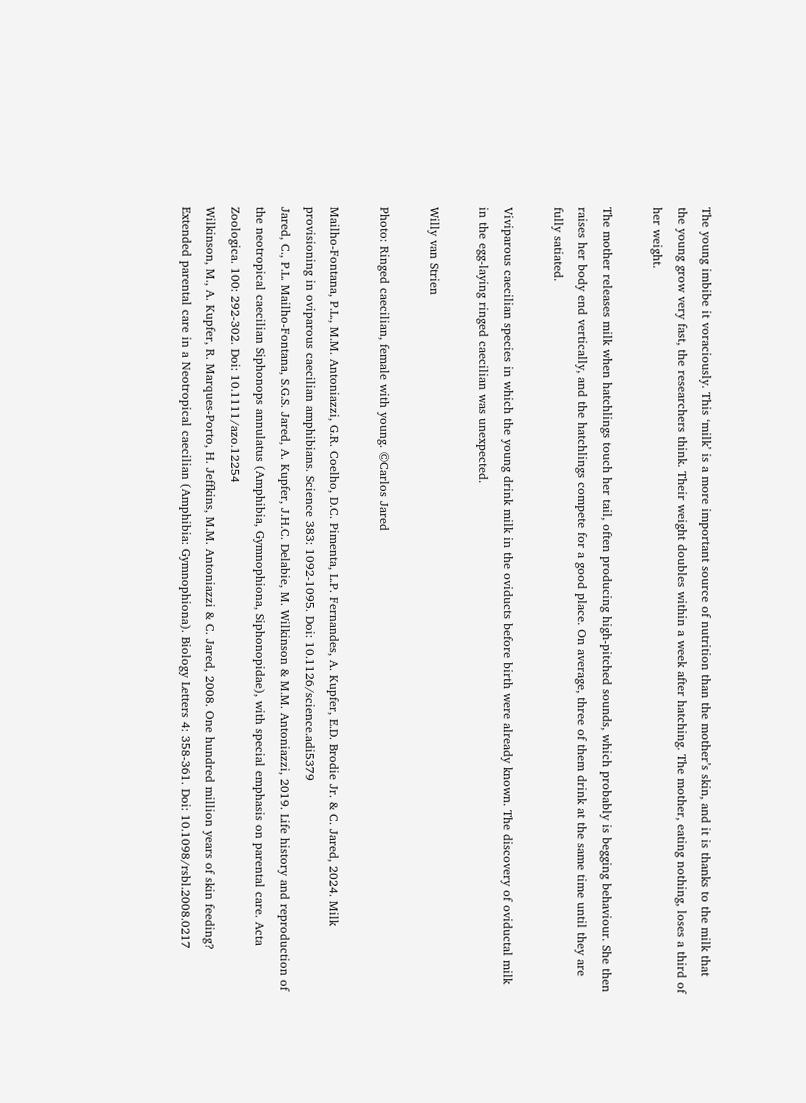The young imbibe it voraciously. This ‘milk’ is a more important source of nutrition than the mother’s skin, and it is thanks to the milk that the young grow very fast, the researchers think. Their weight doubles within a week after hatching. The mother, eating nothing, loses a third of her weight.

The mother releases milk when hatchlings touch her tail, often producing high-pitched sounds, which probably is begging behaviour. She then raises her body end vertically, and the hatchlings compete for a good place. On average, three of them drink at the same time until they are fully satiated.

Viviparous caecilian species in which the young drink milk in the oviducts before birth were already known. The discovery of oviductal milk in the egg-laying ringed caecilian was unexpected.

Willy van Strien

Photo: Ringed caecilian, female with young. ©Carlos Jared

Mailho-Fontana, P.L., M.M. Antoniazzi, G.R. Coelho, D.C. Pimenta, L.P. Fernandes, A. Kupfer, E.D. Brodie Jr. & C. Jared, 2024. Milk provisioning in oviparous caecilian amphibians. Science 383: 1092-1095. Doi: 10.1126/science.adi5379
Jared, C., P.L. Mailho-Fontana, S.G.S. Jared, A. Kupfer, J.H.C. Delabie, M. Wilkinson & M.M. Antoniazzi, 2019. Life history and reproduction of the neotropical caecilian Siphonops annulatus (Amphibia, Gymnophiona, Siphonopidae), with special emphasis on parental care. Acta Zoologica. 100: 292-302. Doi: 10.1111/azo.12254
Wilkinson, M., A. Kupfer, R. Marques-Porto, H. Jeffkins, M.M. Antoniazzi & C. Jared, 2008. One hundred million years of skin feeding? Extended parental care in a Neotropical caecilian (Amphibia: Gymnophiona). Biology Letters 4: 358-361. Doi: 10.1098/rsbl.2008.0217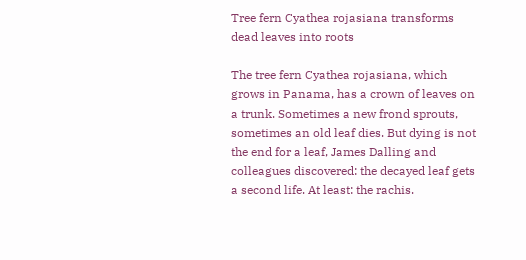Tree fern Cyathea rojasiana transforms dead leaves into roots

The tree fern Cyathea rojasiana, which grows in Panama, has a crown of leaves on a trunk. Sometimes a new frond sprouts, sometimes an old leaf dies. But dying is not the end for a leaf, James Dalling and colleagues discovered: the decayed leaf gets a second life. At least: the rachis.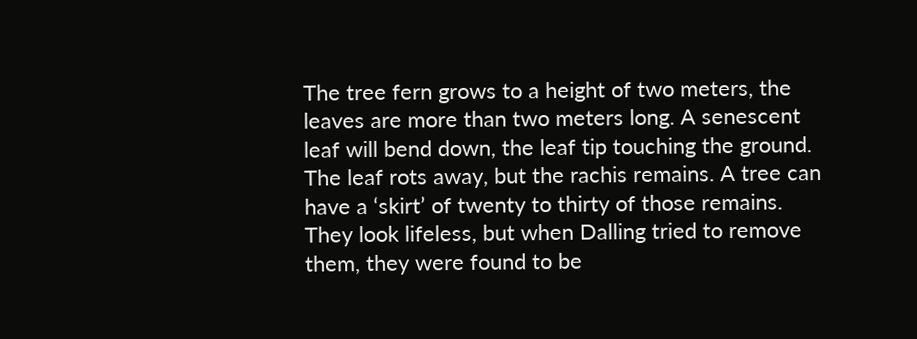The tree fern grows to a height of two meters, the leaves are more than two meters long. A senescent leaf will bend down, the leaf tip touching the ground. The leaf rots away, but the rachis remains. A tree can have a ‘skirt’ of twenty to thirty of those remains. They look lifeless, but when Dalling tried to remove them, they were found to be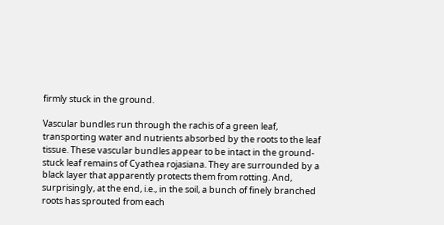firmly stuck in the ground.

Vascular bundles run through the rachis of a green leaf, transporting water and nutrients absorbed by the roots to the leaf tissue. These vascular bundles appear to be intact in the ground-stuck leaf remains of Cyathea rojasiana. They are surrounded by a black layer that apparently protects them from rotting. And, surprisingly, at the end, i.e., in the soil, a bunch of finely branched roots has sprouted from each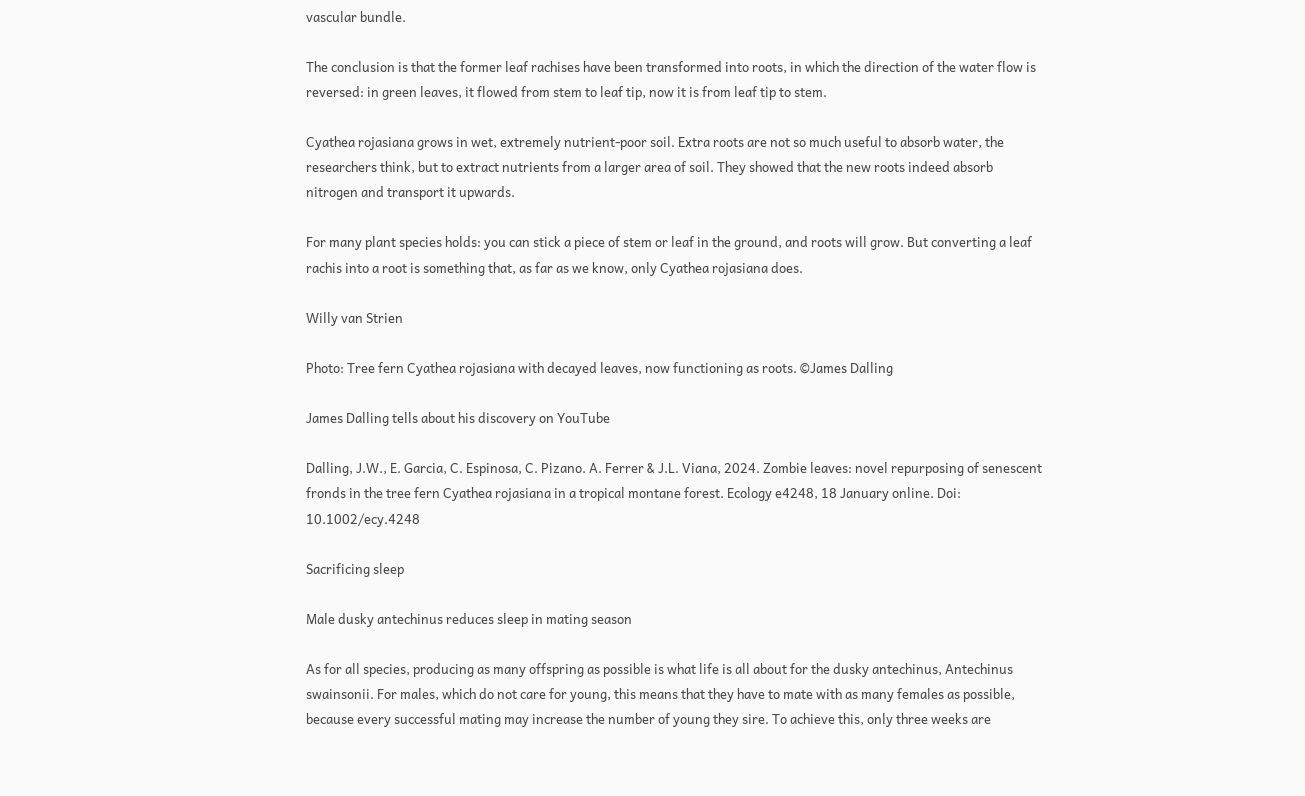vascular bundle.

The conclusion is that the former leaf rachises have been transformed into roots, in which the direction of the water flow is reversed: in green leaves, it flowed from stem to leaf tip, now it is from leaf tip to stem.

Cyathea rojasiana grows in wet, extremely nutrient-poor soil. Extra roots are not so much useful to absorb water, the researchers think, but to extract nutrients from a larger area of soil. They showed that the new roots indeed absorb nitrogen and transport it upwards.

For many plant species holds: you can stick a piece of stem or leaf in the ground, and roots will grow. But converting a leaf rachis into a root is something that, as far as we know, only Cyathea rojasiana does.

Willy van Strien

Photo: Tree fern Cyathea rojasiana with decayed leaves, now functioning as roots. ©James Dalling

James Dalling tells about his discovery on YouTube

Dalling, J.W., E. Garcia, C. Espinosa, C. Pizano. A. Ferrer & J.L. Viana, 2024. Zombie leaves: novel repurposing of senescent fronds in the tree fern Cyathea rojasiana in a tropical montane forest. Ecology e4248, 18 January online. Doi: 10.1002/ecy.4248

Sacrificing sleep

Male dusky antechinus reduces sleep in mating season

As for all species, producing as many offspring as possible is what life is all about for the dusky antechinus, Antechinus swainsonii. For males, which do not care for young, this means that they have to mate with as many females as possible, because every successful mating may increase the number of young they sire. To achieve this, only three weeks are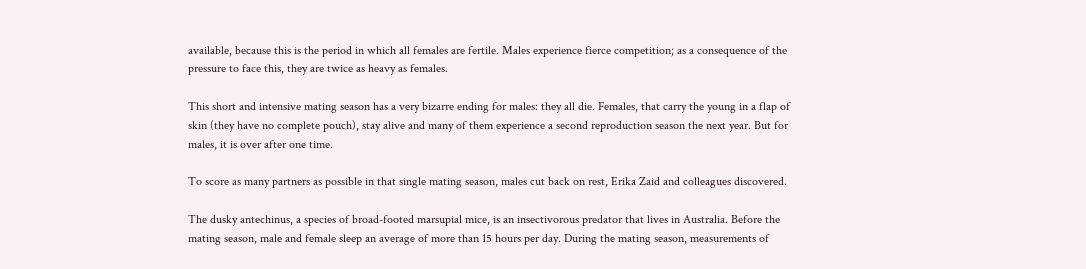available, because this is the period in which all females are fertile. Males experience fierce competition; as a consequence of the pressure to face this, they are twice as heavy as females.

This short and intensive mating season has a very bizarre ending for males: they all die. Females, that carry the young in a flap of skin (they have no complete pouch), stay alive and many of them experience a second reproduction season the next year. But for males, it is over after one time.

To score as many partners as possible in that single mating season, males cut back on rest, Erika Zaid and colleagues discovered.

The dusky antechinus, a species of broad-footed marsupial mice, is an insectivorous predator that lives in Australia. Before the mating season, male and female sleep an average of more than 15 hours per day. During the mating season, measurements of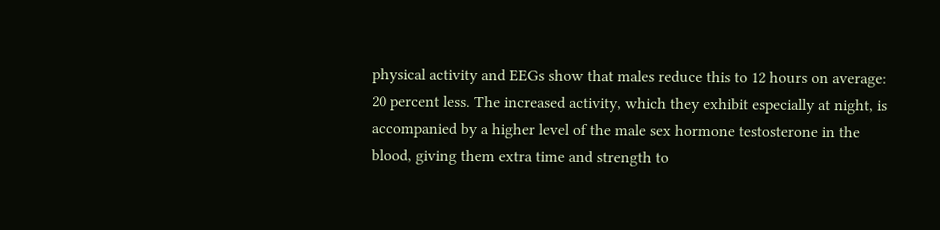physical activity and EEGs show that males reduce this to 12 hours on average: 20 percent less. The increased activity, which they exhibit especially at night, is accompanied by a higher level of the male sex hormone testosterone in the blood, giving them extra time and strength to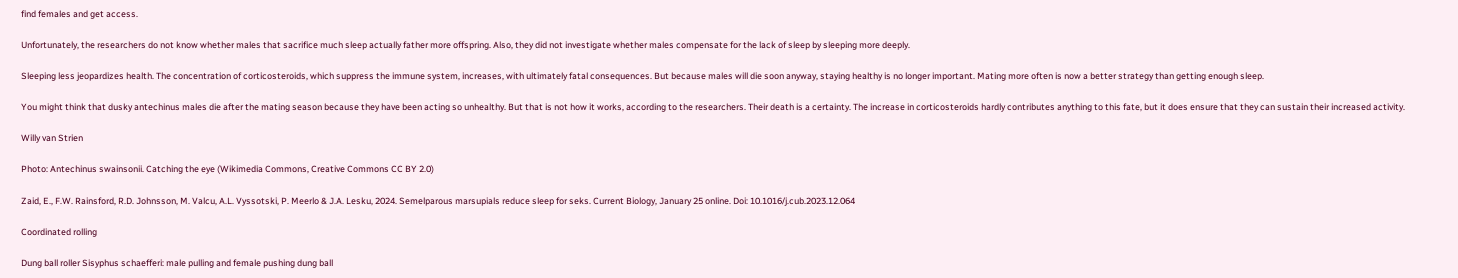find females and get access.

Unfortunately, the researchers do not know whether males that sacrifice much sleep actually father more offspring. Also, they did not investigate whether males compensate for the lack of sleep by sleeping more deeply.

Sleeping less jeopardizes health. The concentration of corticosteroids, which suppress the immune system, increases, with ultimately fatal consequences. But because males will die soon anyway, staying healthy is no longer important. Mating more often is now a better strategy than getting enough sleep.

You might think that dusky antechinus males die after the mating season because they have been acting so unhealthy. But that is not how it works, according to the researchers. Their death is a certainty. The increase in corticosteroids hardly contributes anything to this fate, but it does ensure that they can sustain their increased activity.

Willy van Strien

Photo: Antechinus swainsonii. Catching the eye (Wikimedia Commons, Creative Commons CC BY 2.0)

Zaid, E., F.W. Rainsford, R.D. Johnsson, M. Valcu, A.L. Vyssotski, P. Meerlo & J.A. Lesku, 2024. Semelparous marsupials reduce sleep for seks. Current Biology, January 25 online. Doi: 10.1016/j.cub.2023.12.064

Coordinated rolling

Dung ball roller Sisyphus schaefferi: male pulling and female pushing dung ball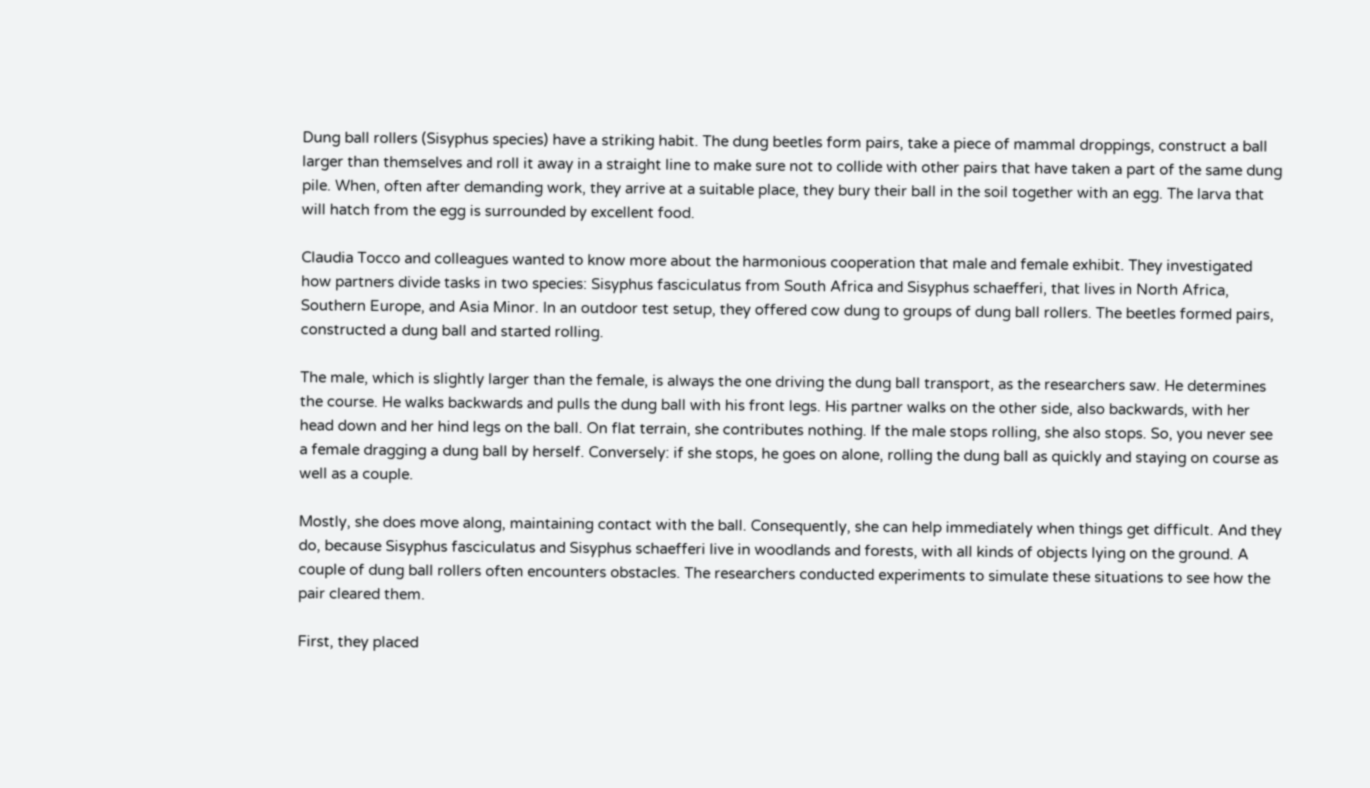Dung ball rollers (Sisyphus species) have a striking habit. The dung beetles form pairs, take a piece of mammal droppings, construct a ball larger than themselves and roll it away in a straight line to make sure not to collide with other pairs that have taken a part of the same dung pile. When, often after demanding work, they arrive at a suitable place, they bury their ball in the soil together with an egg. The larva that will hatch from the egg is surrounded by excellent food.

Claudia Tocco and colleagues wanted to know more about the harmonious cooperation that male and female exhibit. They investigated how partners divide tasks in two species: Sisyphus fasciculatus from South Africa and Sisyphus schaefferi, that lives in North Africa, Southern Europe, and Asia Minor. In an outdoor test setup, they offered cow dung to groups of dung ball rollers. The beetles formed pairs, constructed a dung ball and started rolling.

The male, which is slightly larger than the female, is always the one driving the dung ball transport, as the researchers saw. He determines the course. He walks backwards and pulls the dung ball with his front legs. His partner walks on the other side, also backwards, with her head down and her hind legs on the ball. On flat terrain, she contributes nothing. If the male stops rolling, she also stops. So, you never see a female dragging a dung ball by herself. Conversely: if she stops, he goes on alone, rolling the dung ball as quickly and staying on course as well as a couple.

Mostly, she does move along, maintaining contact with the ball. Consequently, she can help immediately when things get difficult. And they do, because Sisyphus fasciculatus and Sisyphus schaefferi live in woodlands and forests, with all kinds of objects lying on the ground. A couple of dung ball rollers often encounters obstacles. The researchers conducted experiments to simulate these situations to see how the pair cleared them.

First, they placed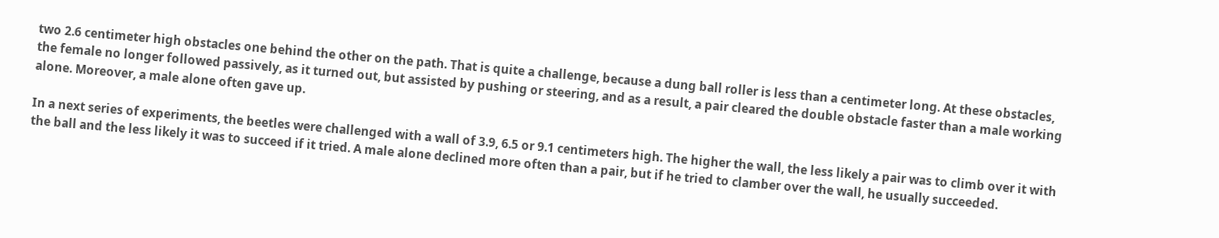two 2.6 centimeter high obstacles one behind the other on the path. That is quite a challenge, because a dung ball roller is less than a centimeter long. At these obstacles, the female no longer followed passively, as it turned out, but assisted by pushing or steering, and as a result, a pair cleared the double obstacle faster than a male working alone. Moreover, a male alone often gave up.

In a next series of experiments, the beetles were challenged with a wall of 3.9, 6.5 or 9.1 centimeters high. The higher the wall, the less likely a pair was to climb over it with the ball and the less likely it was to succeed if it tried. A male alone declined more often than a pair, but if he tried to clamber over the wall, he usually succeeded.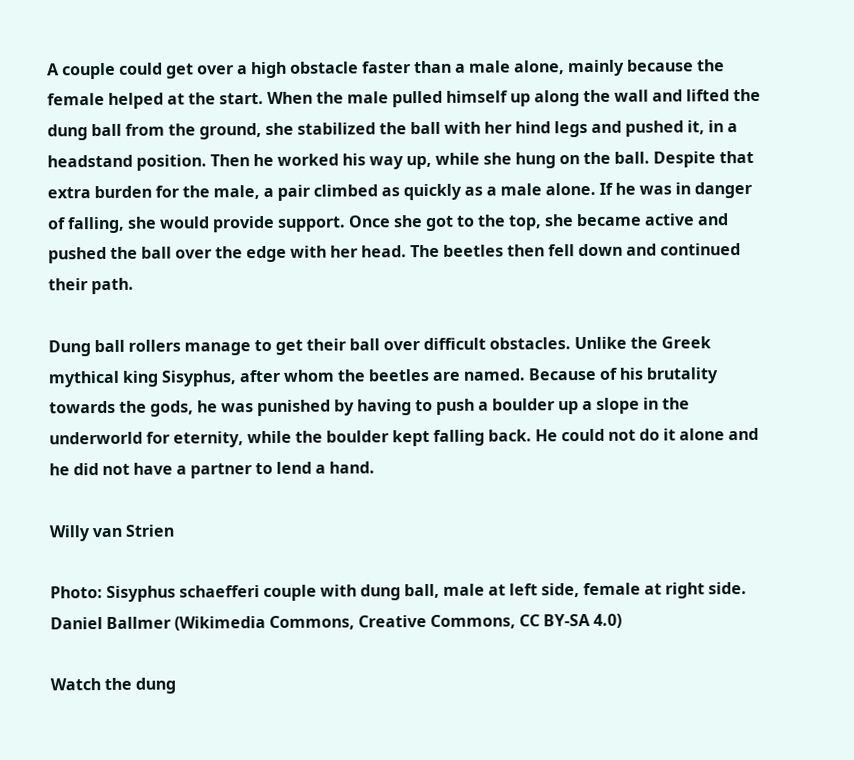A couple could get over a high obstacle faster than a male alone, mainly because the female helped at the start. When the male pulled himself up along the wall and lifted the dung ball from the ground, she stabilized the ball with her hind legs and pushed it, in a headstand position. Then he worked his way up, while she hung on the ball. Despite that extra burden for the male, a pair climbed as quickly as a male alone. If he was in danger of falling, she would provide support. Once she got to the top, she became active and pushed the ball over the edge with her head. The beetles then fell down and continued their path.

Dung ball rollers manage to get their ball over difficult obstacles. Unlike the Greek mythical king Sisyphus, after whom the beetles are named. Because of his brutality towards the gods, he was punished by having to push a boulder up a slope in the underworld for eternity, while the boulder kept falling back. He could not do it alone and he did not have a partner to lend a hand.

Willy van Strien

Photo: Sisyphus schaefferi couple with dung ball, male at left side, female at right side. Daniel Ballmer (Wikimedia Commons, Creative Commons, CC BY-SA 4.0)

Watch the dung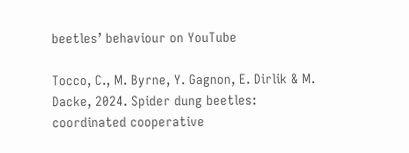beetles’ behaviour on YouTube

Tocco, C., M. Byrne, Y. Gagnon, E. Dirlik & M. Dacke, 2024. Spider dung beetles: coordinated cooperative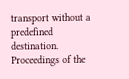transport without a predefined destination. Proceedings of the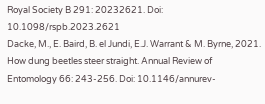Royal Society B 291: 20232621. Doi: 10.1098/rspb.2023.2621
Dacke, M., E. Baird, B. el Jundi, E.J. Warrant & M. Byrne, 2021. How dung beetles steer straight. Annual Review of Entomology 66: 243-256. Doi: 10.1146/annurev-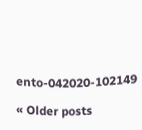ento-042020-102149

« Older posts